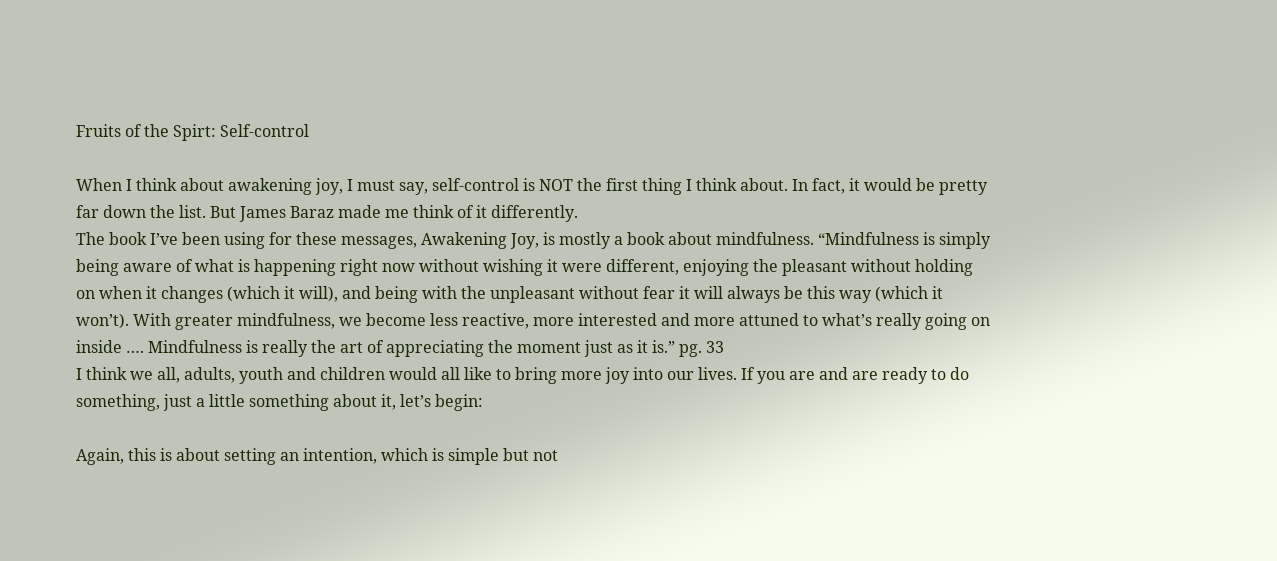Fruits of the Spirt: Self-control

When I think about awakening joy, I must say, self-control is NOT the first thing I think about. In fact, it would be pretty far down the list. But James Baraz made me think of it differently.
The book I’ve been using for these messages, Awakening Joy, is mostly a book about mindfulness. “Mindfulness is simply being aware of what is happening right now without wishing it were different, enjoying the pleasant without holding on when it changes (which it will), and being with the unpleasant without fear it will always be this way (which it won’t). With greater mindfulness, we become less reactive, more interested and more attuned to what’s really going on inside …. Mindfulness is really the art of appreciating the moment just as it is.” pg. 33
I think we all, adults, youth and children would all like to bring more joy into our lives. If you are and are ready to do something, just a little something about it, let’s begin:

Again, this is about setting an intention, which is simple but not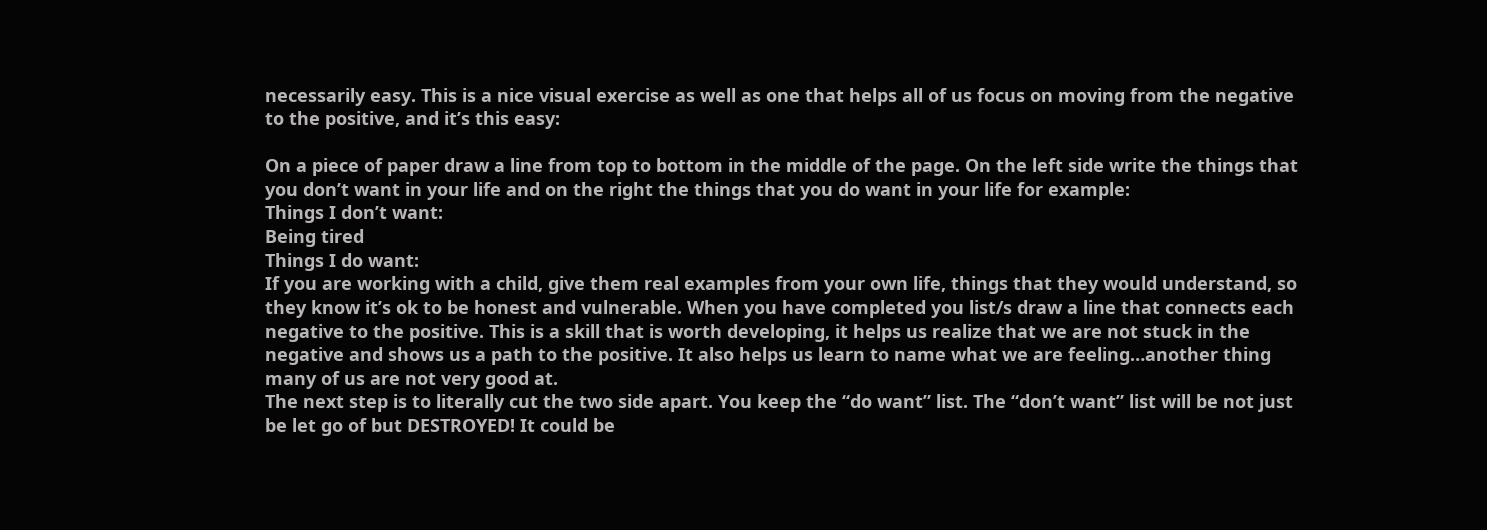necessarily easy. This is a nice visual exercise as well as one that helps all of us focus on moving from the negative to the positive, and it’s this easy:

On a piece of paper draw a line from top to bottom in the middle of the page. On the left side write the things that you don’t want in your life and on the right the things that you do want in your life for example:
Things I don’t want:
Being tired
Things I do want:
If you are working with a child, give them real examples from your own life, things that they would understand, so they know it’s ok to be honest and vulnerable. When you have completed you list/s draw a line that connects each negative to the positive. This is a skill that is worth developing, it helps us realize that we are not stuck in the negative and shows us a path to the positive. It also helps us learn to name what we are feeling…another thing many of us are not very good at.
The next step is to literally cut the two side apart. You keep the “do want” list. The “don’t want” list will be not just be let go of but DESTROYED! It could be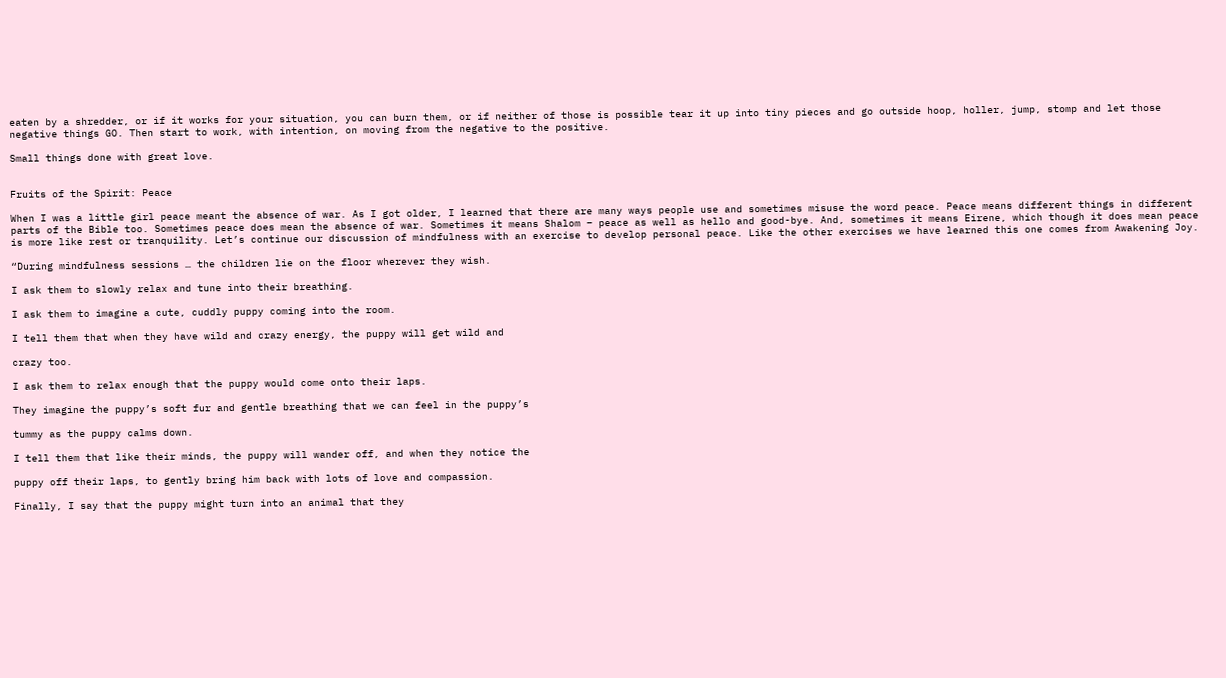eaten by a shredder, or if it works for your situation, you can burn them, or if neither of those is possible tear it up into tiny pieces and go outside hoop, holler, jump, stomp and let those negative things GO. Then start to work, with intention, on moving from the negative to the positive.

Small things done with great love.


Fruits of the Spirit: Peace

When I was a little girl peace meant the absence of war. As I got older, I learned that there are many ways people use and sometimes misuse the word peace. Peace means different things in different parts of the Bible too. Sometimes peace does mean the absence of war. Sometimes it means Shalom – peace as well as hello and good-bye. And, sometimes it means Eirene, which though it does mean peace is more like rest or tranquility. Let’s continue our discussion of mindfulness with an exercise to develop personal peace. Like the other exercises we have learned this one comes from Awakening Joy.

“During mindfulness sessions … the children lie on the floor wherever they wish.

I ask them to slowly relax and tune into their breathing.

I ask them to imagine a cute, cuddly puppy coming into the room.

I tell them that when they have wild and crazy energy, the puppy will get wild and

crazy too.

I ask them to relax enough that the puppy would come onto their laps.

They imagine the puppy’s soft fur and gentle breathing that we can feel in the puppy’s

tummy as the puppy calms down.

I tell them that like their minds, the puppy will wander off, and when they notice the

puppy off their laps, to gently bring him back with lots of love and compassion.

Finally, I say that the puppy might turn into an animal that they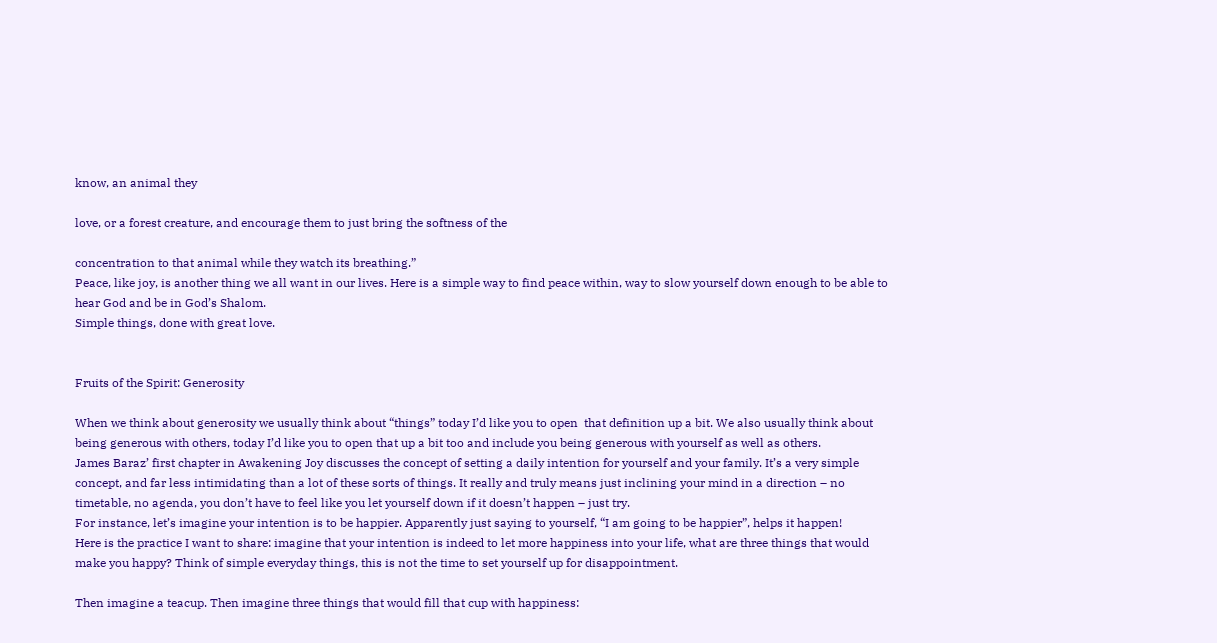know, an animal they

love, or a forest creature, and encourage them to just bring the softness of the

concentration to that animal while they watch its breathing.”
Peace, like joy, is another thing we all want in our lives. Here is a simple way to find peace within, way to slow yourself down enough to be able to hear God and be in God’s Shalom.
Simple things, done with great love.


Fruits of the Spirit: Generosity

When we think about generosity we usually think about “things” today I’d like you to open  that definition up a bit. We also usually think about being generous with others, today I’d like you to open that up a bit too and include you being generous with yourself as well as others.
James Baraz’ first chapter in Awakening Joy discusses the concept of setting a daily intention for yourself and your family. It’s a very simple concept, and far less intimidating than a lot of these sorts of things. It really and truly means just inclining your mind in a direction – no timetable, no agenda, you don’t have to feel like you let yourself down if it doesn’t happen – just try.
For instance, let’s imagine your intention is to be happier. Apparently just saying to yourself, “I am going to be happier”, helps it happen!
Here is the practice I want to share: imagine that your intention is indeed to let more happiness into your life, what are three things that would make you happy? Think of simple everyday things, this is not the time to set yourself up for disappointment.

Then imagine a teacup. Then imagine three things that would fill that cup with happiness: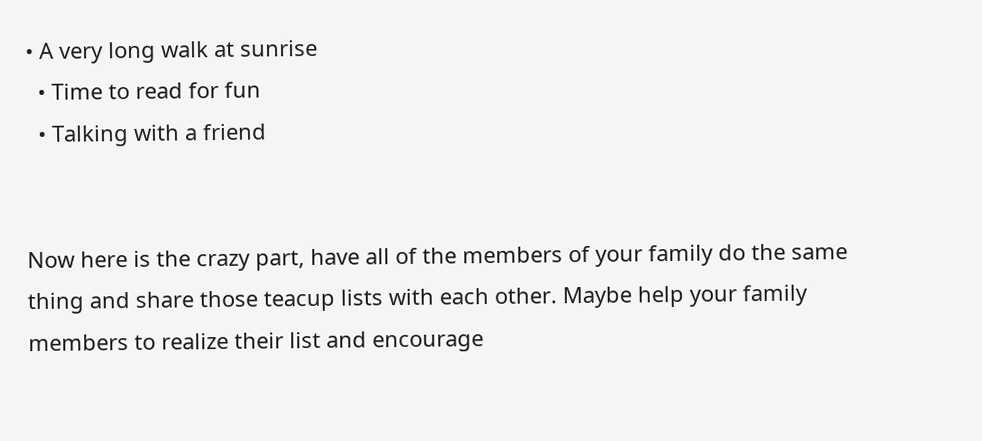• A very long walk at sunrise
  • Time to read for fun
  • Talking with a friend


Now here is the crazy part, have all of the members of your family do the same thing and share those teacup lists with each other. Maybe help your family members to realize their list and encourage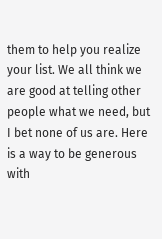them to help you realize your list. We all think we are good at telling other people what we need, but I bet none of us are. Here is a way to be generous with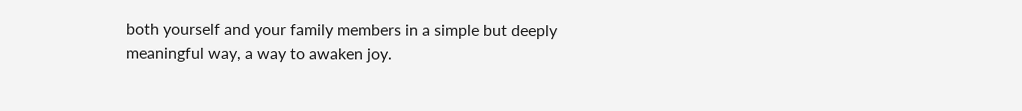both yourself and your family members in a simple but deeply meaningful way, a way to awaken joy.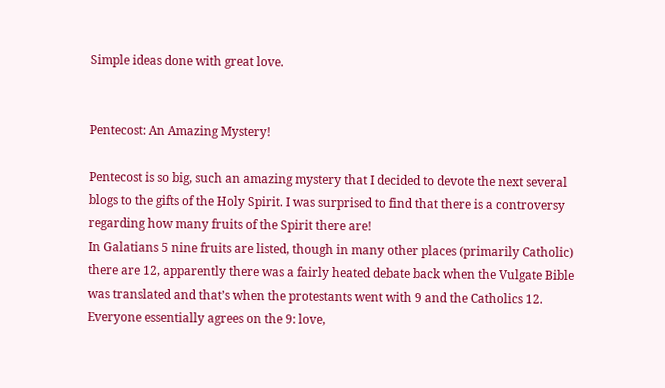Simple ideas done with great love.


Pentecost: An Amazing Mystery!

Pentecost is so big, such an amazing mystery that I decided to devote the next several blogs to the gifts of the Holy Spirit. I was surprised to find that there is a controversy regarding how many fruits of the Spirit there are!
In Galatians 5 nine fruits are listed, though in many other places (primarily Catholic) there are 12, apparently there was a fairly heated debate back when the Vulgate Bible was translated and that’s when the protestants went with 9 and the Catholics 12. Everyone essentially agrees on the 9: love,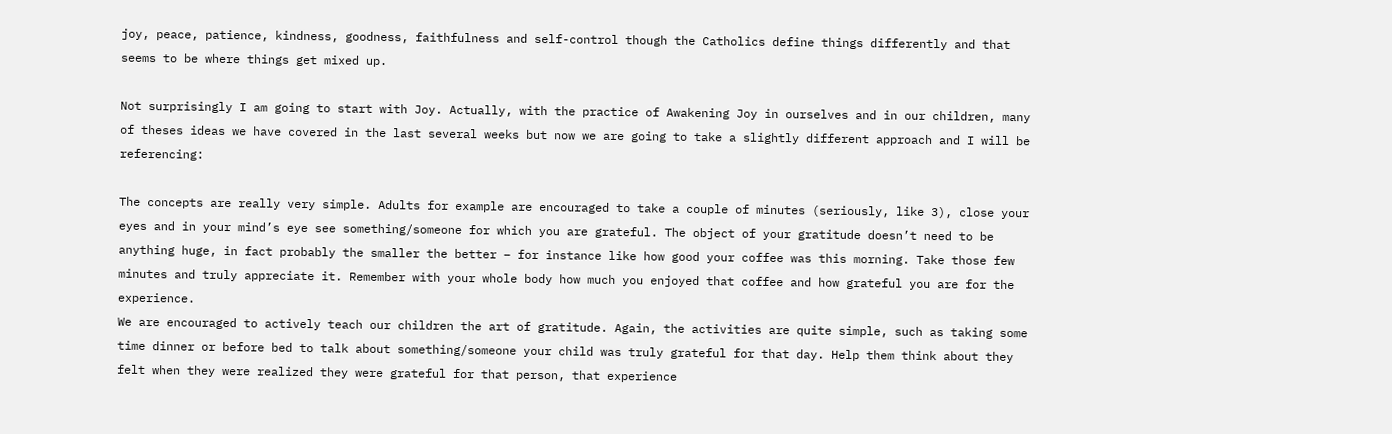joy, peace, patience, kindness, goodness, faithfulness and self-control though the Catholics define things differently and that seems to be where things get mixed up.

Not surprisingly I am going to start with Joy. Actually, with the practice of Awakening Joy in ourselves and in our children, many of theses ideas we have covered in the last several weeks but now we are going to take a slightly different approach and I will be referencing:

The concepts are really very simple. Adults for example are encouraged to take a couple of minutes (seriously, like 3), close your eyes and in your mind’s eye see something/someone for which you are grateful. The object of your gratitude doesn’t need to be anything huge, in fact probably the smaller the better – for instance like how good your coffee was this morning. Take those few minutes and truly appreciate it. Remember with your whole body how much you enjoyed that coffee and how grateful you are for the experience.
We are encouraged to actively teach our children the art of gratitude. Again, the activities are quite simple, such as taking some time dinner or before bed to talk about something/someone your child was truly grateful for that day. Help them think about they felt when they were realized they were grateful for that person, that experience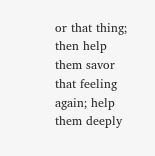or that thing; then help them savor that feeling again; help them deeply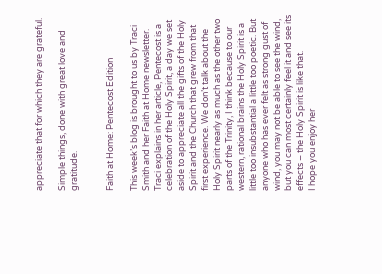appreciate that for which they are grateful.

Simple things, done with great love and gratitude.


Faith at Home: Pentecost Edition

This week’s blog is brought to us by Traci Smith and her Faith at Home newsletter.
Traci explains in her article, Pentecost is a celebration of the Holy Spirit, a day we set aside to appreciate all the gifts of the Holy Spirit and the Church that grew from that first experience. We don’t talk about the Holy Spirit nearly as much as the other two parts of the Trinity, I think because to our western, rational brains the Holy Spirit is a little too insubstantial a little too poetic. But anyone who has ever felt as strong gust of wind, you may not be able to see the wind, but you can most certainly feel it and see its effects – the Holy Spirit is like that.
I hope you enjoy her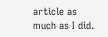article as much as I did.